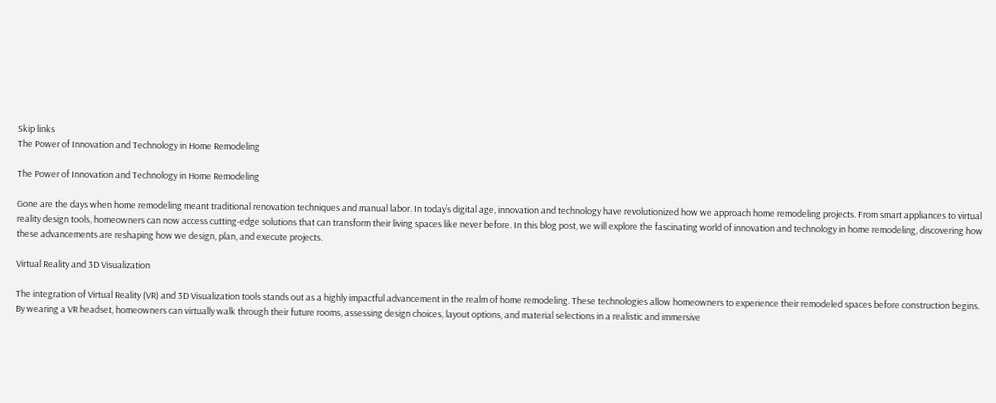Skip links
The Power of Innovation and Technology in Home Remodeling

The Power of Innovation and Technology in Home Remodeling

Gone are the days when home remodeling meant traditional renovation techniques and manual labor. In today’s digital age, innovation and technology have revolutionized how we approach home remodeling projects. From smart appliances to virtual reality design tools, homeowners can now access cutting-edge solutions that can transform their living spaces like never before. In this blog post, we will explore the fascinating world of innovation and technology in home remodeling, discovering how these advancements are reshaping how we design, plan, and execute projects.

Virtual Reality and 3D Visualization

The integration of Virtual Reality (VR) and 3D Visualization tools stands out as a highly impactful advancement in the realm of home remodeling. These technologies allow homeowners to experience their remodeled spaces before construction begins. By wearing a VR headset, homeowners can virtually walk through their future rooms, assessing design choices, layout options, and material selections in a realistic and immersive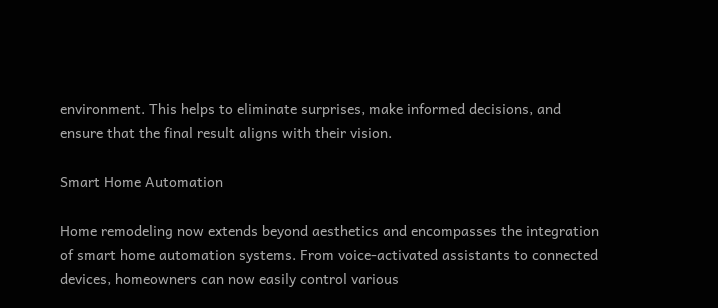environment. This helps to eliminate surprises, make informed decisions, and ensure that the final result aligns with their vision.

Smart Home Automation

Home remodeling now extends beyond aesthetics and encompasses the integration of smart home automation systems. From voice-activated assistants to connected devices, homeowners can now easily control various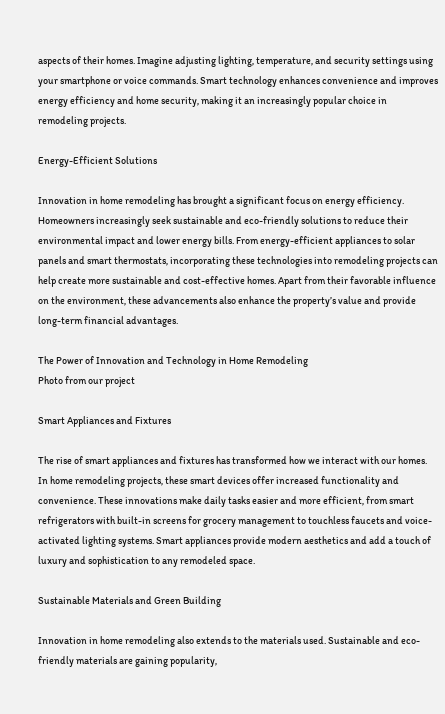aspects of their homes. Imagine adjusting lighting, temperature, and security settings using your smartphone or voice commands. Smart technology enhances convenience and improves energy efficiency and home security, making it an increasingly popular choice in remodeling projects.

Energy-Efficient Solutions

Innovation in home remodeling has brought a significant focus on energy efficiency. Homeowners increasingly seek sustainable and eco-friendly solutions to reduce their environmental impact and lower energy bills. From energy-efficient appliances to solar panels and smart thermostats, incorporating these technologies into remodeling projects can help create more sustainable and cost-effective homes. Apart from their favorable influence on the environment, these advancements also enhance the property’s value and provide long-term financial advantages.

The Power of Innovation and Technology in Home Remodeling
Photo from our project

Smart Appliances and Fixtures

The rise of smart appliances and fixtures has transformed how we interact with our homes. In home remodeling projects, these smart devices offer increased functionality and convenience. These innovations make daily tasks easier and more efficient, from smart refrigerators with built-in screens for grocery management to touchless faucets and voice-activated lighting systems. Smart appliances provide modern aesthetics and add a touch of luxury and sophistication to any remodeled space.

Sustainable Materials and Green Building

Innovation in home remodeling also extends to the materials used. Sustainable and eco-friendly materials are gaining popularity,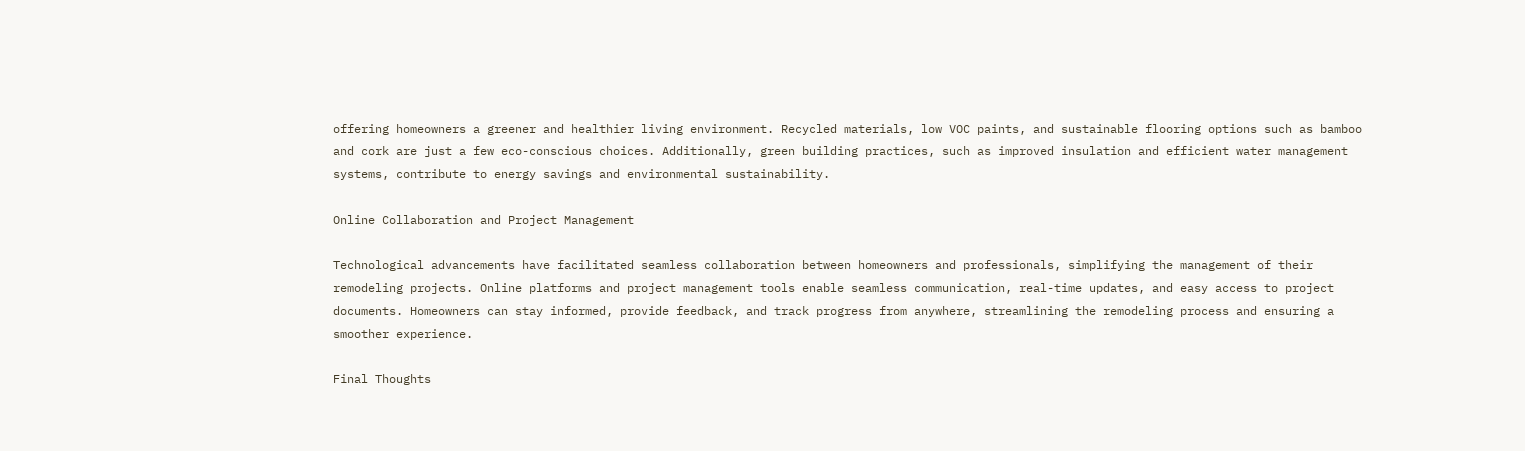offering homeowners a greener and healthier living environment. Recycled materials, low VOC paints, and sustainable flooring options such as bamboo and cork are just a few eco-conscious choices. Additionally, green building practices, such as improved insulation and efficient water management systems, contribute to energy savings and environmental sustainability.

Online Collaboration and Project Management

Technological advancements have facilitated seamless collaboration between homeowners and professionals, simplifying the management of their remodeling projects. Online platforms and project management tools enable seamless communication, real-time updates, and easy access to project documents. Homeowners can stay informed, provide feedback, and track progress from anywhere, streamlining the remodeling process and ensuring a smoother experience.

Final Thoughts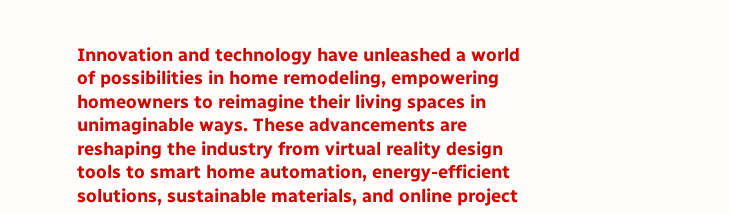Innovation and technology have unleashed a world of possibilities in home remodeling, empowering homeowners to reimagine their living spaces in unimaginable ways. These advancements are reshaping the industry from virtual reality design tools to smart home automation, energy-efficient solutions, sustainable materials, and online project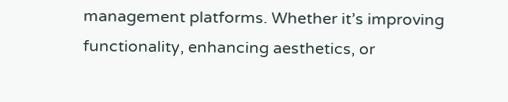management platforms. Whether it’s improving functionality, enhancing aesthetics, or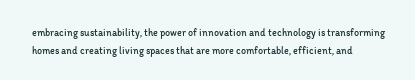embracing sustainability, the power of innovation and technology is transforming homes and creating living spaces that are more comfortable, efficient, and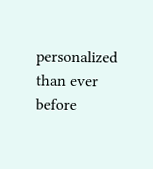personalized than ever before